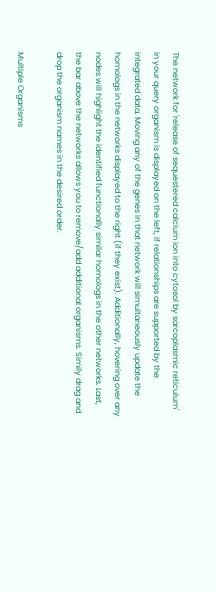The network for 'release of sequestered calcium ion into cytosol by sarcoplasmic reticulum' in your query organism is displayed on the left, if relationships are supported by the integrated data. Moving any of the genes in that network will simultaneously update the homologs in the networks displayed to the right (if they exist). Additionally, hovering over any nodes will highlight the identified functionally similar homologs in the other networks. Last, the bar above the networks allows you to remove/add additional organisms. Simily drag and drop the organism names in the desired order.

Multiple Organisms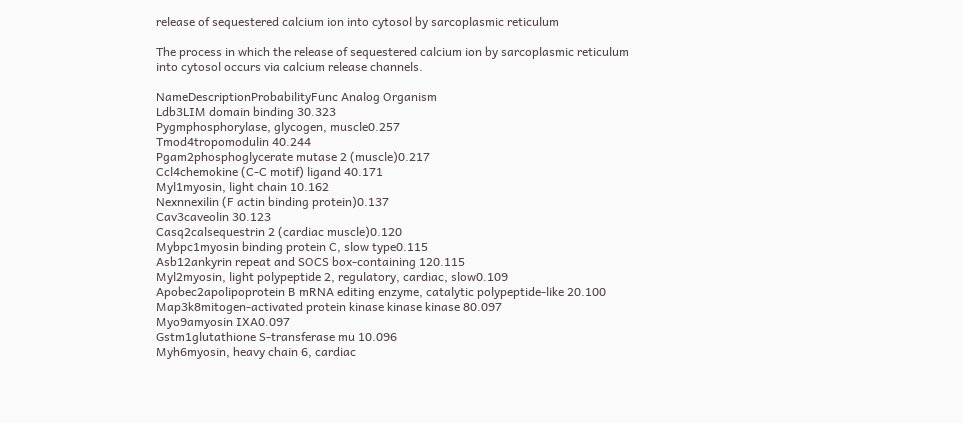release of sequestered calcium ion into cytosol by sarcoplasmic reticulum

The process in which the release of sequestered calcium ion by sarcoplasmic reticulum into cytosol occurs via calcium release channels.

NameDescriptionProbabilityFunc Analog Organism
Ldb3LIM domain binding 30.323
Pygmphosphorylase, glycogen, muscle0.257
Tmod4tropomodulin 40.244
Pgam2phosphoglycerate mutase 2 (muscle)0.217
Ccl4chemokine (C-C motif) ligand 40.171
Myl1myosin, light chain 10.162
Nexnnexilin (F actin binding protein)0.137
Cav3caveolin 30.123
Casq2calsequestrin 2 (cardiac muscle)0.120
Mybpc1myosin binding protein C, slow type0.115
Asb12ankyrin repeat and SOCS box-containing 120.115
Myl2myosin, light polypeptide 2, regulatory, cardiac, slow0.109
Apobec2apolipoprotein B mRNA editing enzyme, catalytic polypeptide-like 20.100
Map3k8mitogen-activated protein kinase kinase kinase 80.097
Myo9amyosin IXA0.097
Gstm1glutathione S-transferase mu 10.096
Myh6myosin, heavy chain 6, cardiac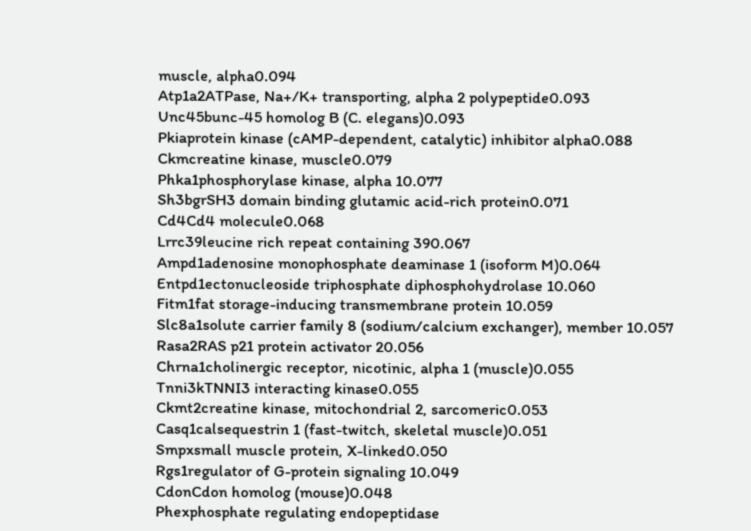muscle, alpha0.094
Atp1a2ATPase, Na+/K+ transporting, alpha 2 polypeptide0.093
Unc45bunc-45 homolog B (C. elegans)0.093
Pkiaprotein kinase (cAMP-dependent, catalytic) inhibitor alpha0.088
Ckmcreatine kinase, muscle0.079
Phka1phosphorylase kinase, alpha 10.077
Sh3bgrSH3 domain binding glutamic acid-rich protein0.071
Cd4Cd4 molecule0.068
Lrrc39leucine rich repeat containing 390.067
Ampd1adenosine monophosphate deaminase 1 (isoform M)0.064
Entpd1ectonucleoside triphosphate diphosphohydrolase 10.060
Fitm1fat storage-inducing transmembrane protein 10.059
Slc8a1solute carrier family 8 (sodium/calcium exchanger), member 10.057
Rasa2RAS p21 protein activator 20.056
Chrna1cholinergic receptor, nicotinic, alpha 1 (muscle)0.055
Tnni3kTNNI3 interacting kinase0.055
Ckmt2creatine kinase, mitochondrial 2, sarcomeric0.053
Casq1calsequestrin 1 (fast-twitch, skeletal muscle)0.051
Smpxsmall muscle protein, X-linked0.050
Rgs1regulator of G-protein signaling 10.049
CdonCdon homolog (mouse)0.048
Phexphosphate regulating endopeptidase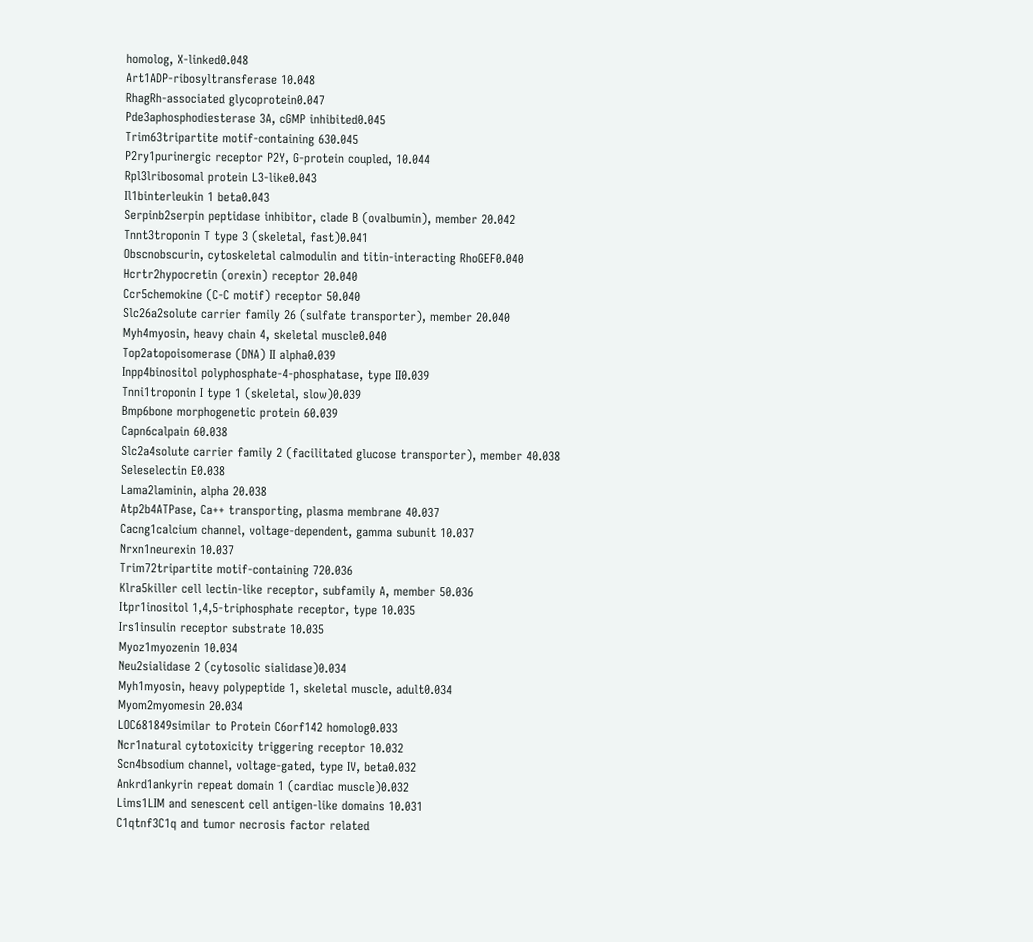homolog, X-linked0.048
Art1ADP-ribosyltransferase 10.048
RhagRh-associated glycoprotein0.047
Pde3aphosphodiesterase 3A, cGMP inhibited0.045
Trim63tripartite motif-containing 630.045
P2ry1purinergic receptor P2Y, G-protein coupled, 10.044
Rpl3lribosomal protein L3-like0.043
Il1binterleukin 1 beta0.043
Serpinb2serpin peptidase inhibitor, clade B (ovalbumin), member 20.042
Tnnt3troponin T type 3 (skeletal, fast)0.041
Obscnobscurin, cytoskeletal calmodulin and titin-interacting RhoGEF0.040
Hcrtr2hypocretin (orexin) receptor 20.040
Ccr5chemokine (C-C motif) receptor 50.040
Slc26a2solute carrier family 26 (sulfate transporter), member 20.040
Myh4myosin, heavy chain 4, skeletal muscle0.040
Top2atopoisomerase (DNA) II alpha0.039
Inpp4binositol polyphosphate-4-phosphatase, type II0.039
Tnni1troponin I type 1 (skeletal, slow)0.039
Bmp6bone morphogenetic protein 60.039
Capn6calpain 60.038
Slc2a4solute carrier family 2 (facilitated glucose transporter), member 40.038
Seleselectin E0.038
Lama2laminin, alpha 20.038
Atp2b4ATPase, Ca++ transporting, plasma membrane 40.037
Cacng1calcium channel, voltage-dependent, gamma subunit 10.037
Nrxn1neurexin 10.037
Trim72tripartite motif-containing 720.036
Klra5killer cell lectin-like receptor, subfamily A, member 50.036
Itpr1inositol 1,4,5-triphosphate receptor, type 10.035
Irs1insulin receptor substrate 10.035
Myoz1myozenin 10.034
Neu2sialidase 2 (cytosolic sialidase)0.034
Myh1myosin, heavy polypeptide 1, skeletal muscle, adult0.034
Myom2myomesin 20.034
LOC681849similar to Protein C6orf142 homolog0.033
Ncr1natural cytotoxicity triggering receptor 10.032
Scn4bsodium channel, voltage-gated, type IV, beta0.032
Ankrd1ankyrin repeat domain 1 (cardiac muscle)0.032
Lims1LIM and senescent cell antigen-like domains 10.031
C1qtnf3C1q and tumor necrosis factor related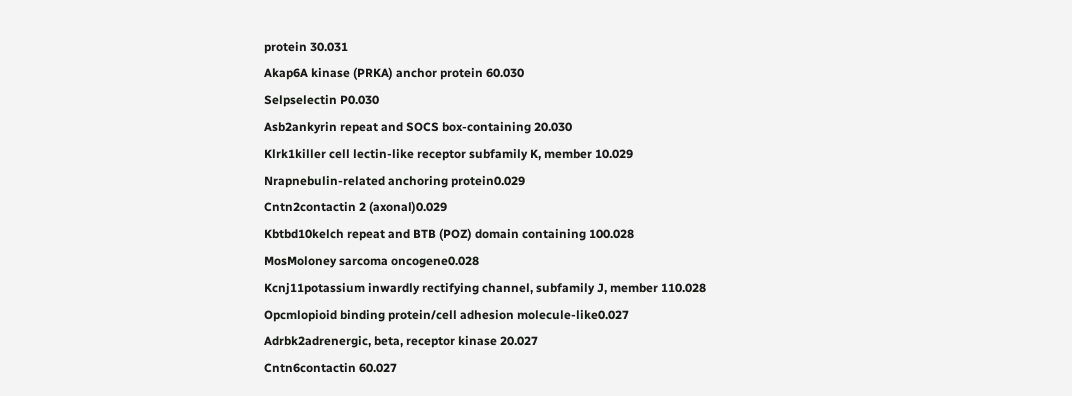protein 30.031
Akap6A kinase (PRKA) anchor protein 60.030
Selpselectin P0.030
Asb2ankyrin repeat and SOCS box-containing 20.030
Klrk1killer cell lectin-like receptor subfamily K, member 10.029
Nrapnebulin-related anchoring protein0.029
Cntn2contactin 2 (axonal)0.029
Kbtbd10kelch repeat and BTB (POZ) domain containing 100.028
MosMoloney sarcoma oncogene0.028
Kcnj11potassium inwardly rectifying channel, subfamily J, member 110.028
Opcmlopioid binding protein/cell adhesion molecule-like0.027
Adrbk2adrenergic, beta, receptor kinase 20.027
Cntn6contactin 60.027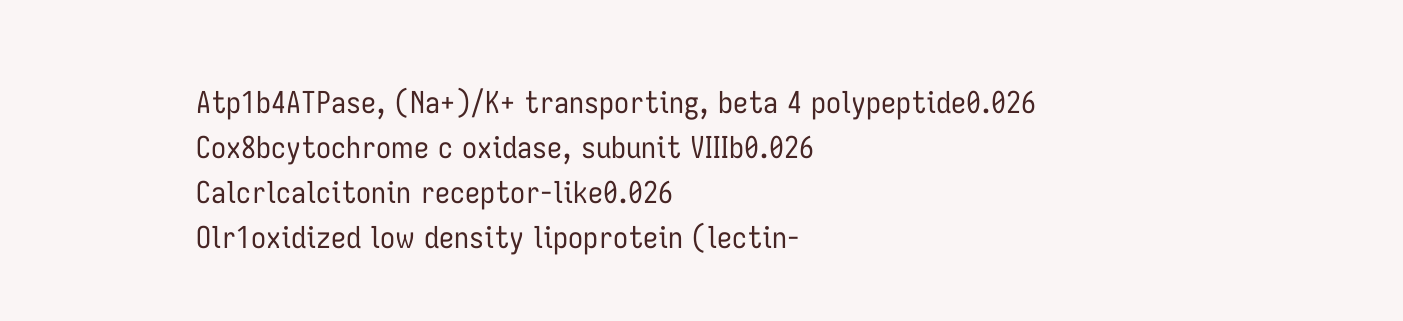Atp1b4ATPase, (Na+)/K+ transporting, beta 4 polypeptide0.026
Cox8bcytochrome c oxidase, subunit VIIIb0.026
Calcrlcalcitonin receptor-like0.026
Olr1oxidized low density lipoprotein (lectin-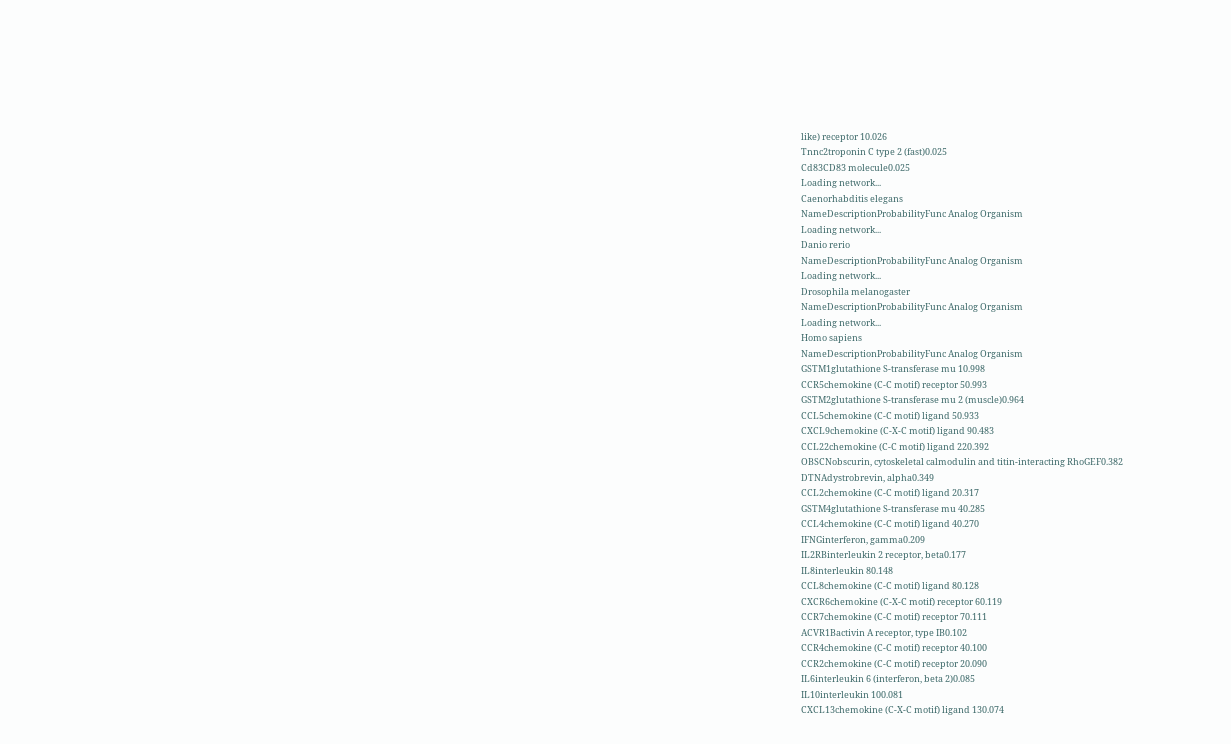like) receptor 10.026
Tnnc2troponin C type 2 (fast)0.025
Cd83CD83 molecule0.025
Loading network...
Caenorhabditis elegans
NameDescriptionProbabilityFunc Analog Organism
Loading network...
Danio rerio
NameDescriptionProbabilityFunc Analog Organism
Loading network...
Drosophila melanogaster
NameDescriptionProbabilityFunc Analog Organism
Loading network...
Homo sapiens
NameDescriptionProbabilityFunc Analog Organism
GSTM1glutathione S-transferase mu 10.998
CCR5chemokine (C-C motif) receptor 50.993
GSTM2glutathione S-transferase mu 2 (muscle)0.964
CCL5chemokine (C-C motif) ligand 50.933
CXCL9chemokine (C-X-C motif) ligand 90.483
CCL22chemokine (C-C motif) ligand 220.392
OBSCNobscurin, cytoskeletal calmodulin and titin-interacting RhoGEF0.382
DTNAdystrobrevin, alpha0.349
CCL2chemokine (C-C motif) ligand 20.317
GSTM4glutathione S-transferase mu 40.285
CCL4chemokine (C-C motif) ligand 40.270
IFNGinterferon, gamma0.209
IL2RBinterleukin 2 receptor, beta0.177
IL8interleukin 80.148
CCL8chemokine (C-C motif) ligand 80.128
CXCR6chemokine (C-X-C motif) receptor 60.119
CCR7chemokine (C-C motif) receptor 70.111
ACVR1Bactivin A receptor, type IB0.102
CCR4chemokine (C-C motif) receptor 40.100
CCR2chemokine (C-C motif) receptor 20.090
IL6interleukin 6 (interferon, beta 2)0.085
IL10interleukin 100.081
CXCL13chemokine (C-X-C motif) ligand 130.074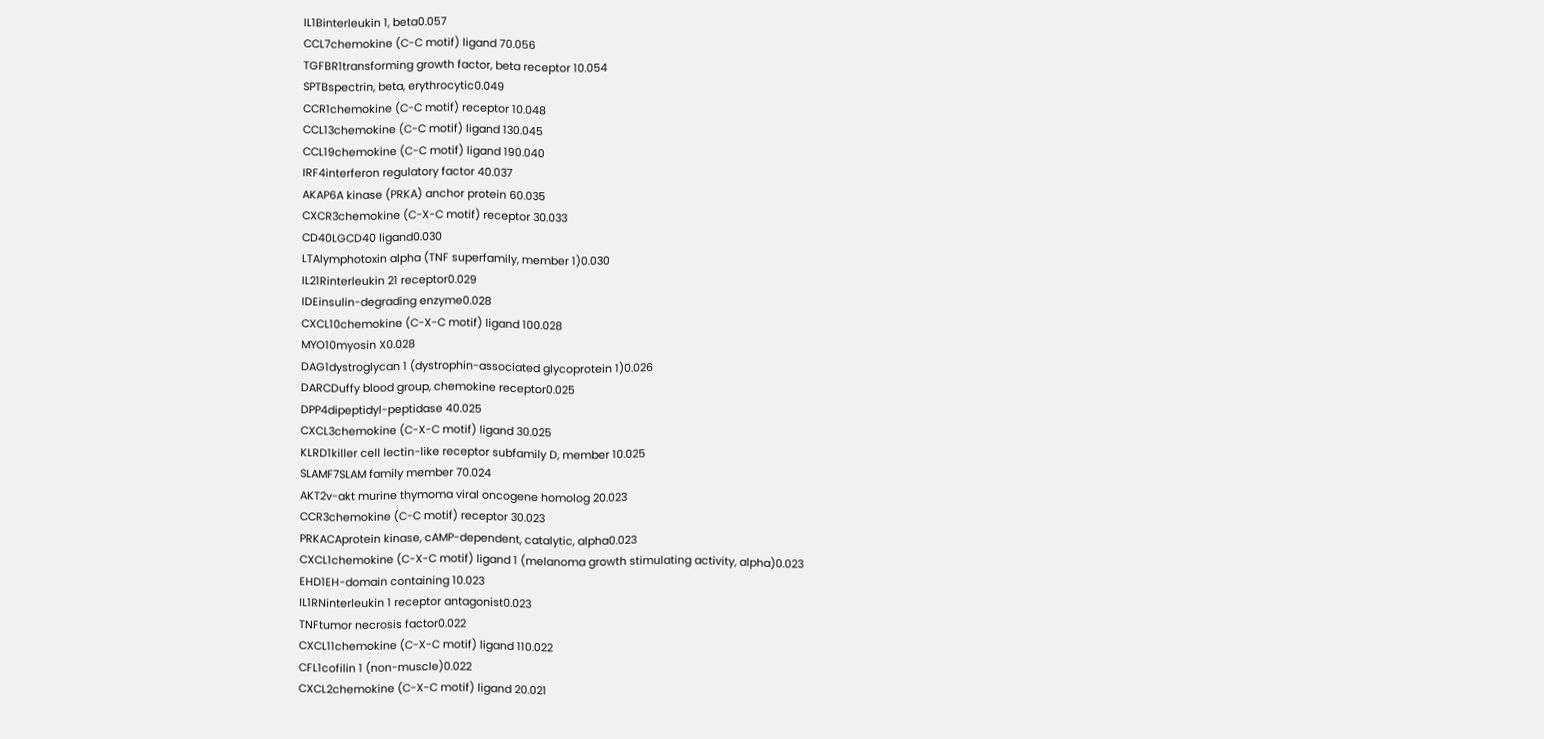IL1Binterleukin 1, beta0.057
CCL7chemokine (C-C motif) ligand 70.056
TGFBR1transforming growth factor, beta receptor 10.054
SPTBspectrin, beta, erythrocytic0.049
CCR1chemokine (C-C motif) receptor 10.048
CCL13chemokine (C-C motif) ligand 130.045
CCL19chemokine (C-C motif) ligand 190.040
IRF4interferon regulatory factor 40.037
AKAP6A kinase (PRKA) anchor protein 60.035
CXCR3chemokine (C-X-C motif) receptor 30.033
CD40LGCD40 ligand0.030
LTAlymphotoxin alpha (TNF superfamily, member 1)0.030
IL21Rinterleukin 21 receptor0.029
IDEinsulin-degrading enzyme0.028
CXCL10chemokine (C-X-C motif) ligand 100.028
MYO10myosin X0.028
DAG1dystroglycan 1 (dystrophin-associated glycoprotein 1)0.026
DARCDuffy blood group, chemokine receptor0.025
DPP4dipeptidyl-peptidase 40.025
CXCL3chemokine (C-X-C motif) ligand 30.025
KLRD1killer cell lectin-like receptor subfamily D, member 10.025
SLAMF7SLAM family member 70.024
AKT2v-akt murine thymoma viral oncogene homolog 20.023
CCR3chemokine (C-C motif) receptor 30.023
PRKACAprotein kinase, cAMP-dependent, catalytic, alpha0.023
CXCL1chemokine (C-X-C motif) ligand 1 (melanoma growth stimulating activity, alpha)0.023
EHD1EH-domain containing 10.023
IL1RNinterleukin 1 receptor antagonist0.023
TNFtumor necrosis factor0.022
CXCL11chemokine (C-X-C motif) ligand 110.022
CFL1cofilin 1 (non-muscle)0.022
CXCL2chemokine (C-X-C motif) ligand 20.021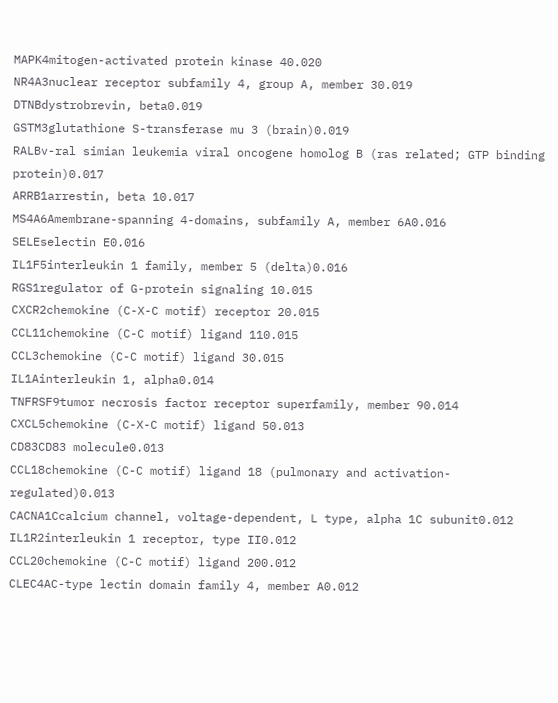MAPK4mitogen-activated protein kinase 40.020
NR4A3nuclear receptor subfamily 4, group A, member 30.019
DTNBdystrobrevin, beta0.019
GSTM3glutathione S-transferase mu 3 (brain)0.019
RALBv-ral simian leukemia viral oncogene homolog B (ras related; GTP binding protein)0.017
ARRB1arrestin, beta 10.017
MS4A6Amembrane-spanning 4-domains, subfamily A, member 6A0.016
SELEselectin E0.016
IL1F5interleukin 1 family, member 5 (delta)0.016
RGS1regulator of G-protein signaling 10.015
CXCR2chemokine (C-X-C motif) receptor 20.015
CCL11chemokine (C-C motif) ligand 110.015
CCL3chemokine (C-C motif) ligand 30.015
IL1Ainterleukin 1, alpha0.014
TNFRSF9tumor necrosis factor receptor superfamily, member 90.014
CXCL5chemokine (C-X-C motif) ligand 50.013
CD83CD83 molecule0.013
CCL18chemokine (C-C motif) ligand 18 (pulmonary and activation-regulated)0.013
CACNA1Ccalcium channel, voltage-dependent, L type, alpha 1C subunit0.012
IL1R2interleukin 1 receptor, type II0.012
CCL20chemokine (C-C motif) ligand 200.012
CLEC4AC-type lectin domain family 4, member A0.012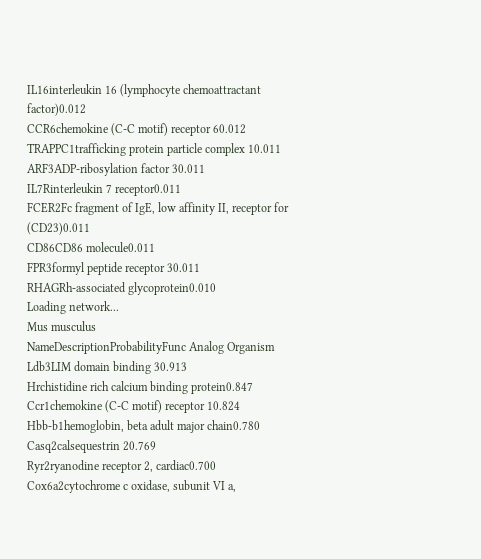IL16interleukin 16 (lymphocyte chemoattractant factor)0.012
CCR6chemokine (C-C motif) receptor 60.012
TRAPPC1trafficking protein particle complex 10.011
ARF3ADP-ribosylation factor 30.011
IL7Rinterleukin 7 receptor0.011
FCER2Fc fragment of IgE, low affinity II, receptor for (CD23)0.011
CD86CD86 molecule0.011
FPR3formyl peptide receptor 30.011
RHAGRh-associated glycoprotein0.010
Loading network...
Mus musculus
NameDescriptionProbabilityFunc Analog Organism
Ldb3LIM domain binding 30.913
Hrchistidine rich calcium binding protein0.847
Ccr1chemokine (C-C motif) receptor 10.824
Hbb-b1hemoglobin, beta adult major chain0.780
Casq2calsequestrin 20.769
Ryr2ryanodine receptor 2, cardiac0.700
Cox6a2cytochrome c oxidase, subunit VI a,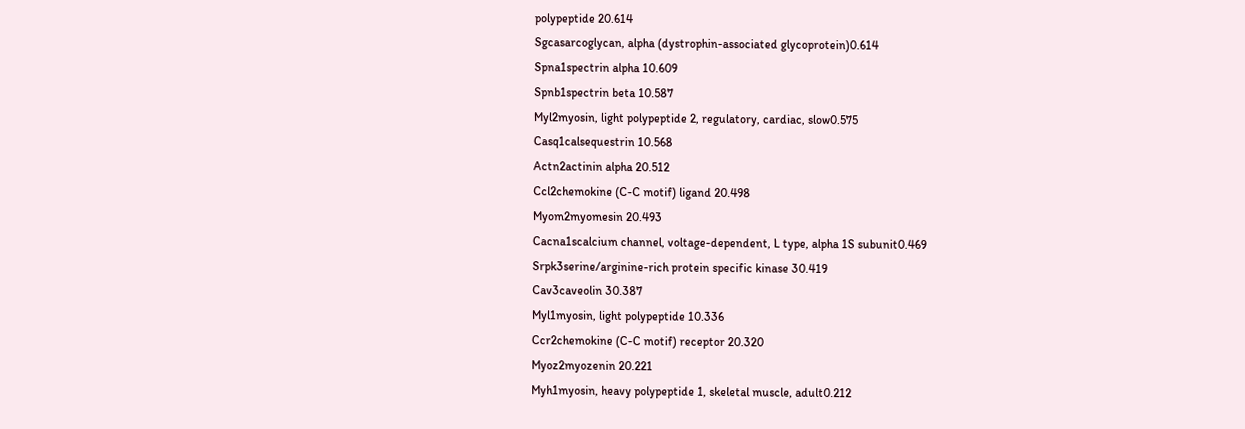polypeptide 20.614
Sgcasarcoglycan, alpha (dystrophin-associated glycoprotein)0.614
Spna1spectrin alpha 10.609
Spnb1spectrin beta 10.587
Myl2myosin, light polypeptide 2, regulatory, cardiac, slow0.575
Casq1calsequestrin 10.568
Actn2actinin alpha 20.512
Ccl2chemokine (C-C motif) ligand 20.498
Myom2myomesin 20.493
Cacna1scalcium channel, voltage-dependent, L type, alpha 1S subunit0.469
Srpk3serine/arginine-rich protein specific kinase 30.419
Cav3caveolin 30.387
Myl1myosin, light polypeptide 10.336
Ccr2chemokine (C-C motif) receptor 20.320
Myoz2myozenin 20.221
Myh1myosin, heavy polypeptide 1, skeletal muscle, adult0.212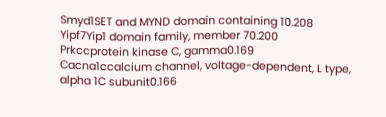Smyd1SET and MYND domain containing 10.208
Yipf7Yip1 domain family, member 70.200
Prkccprotein kinase C, gamma0.169
Cacna1ccalcium channel, voltage-dependent, L type, alpha 1C subunit0.166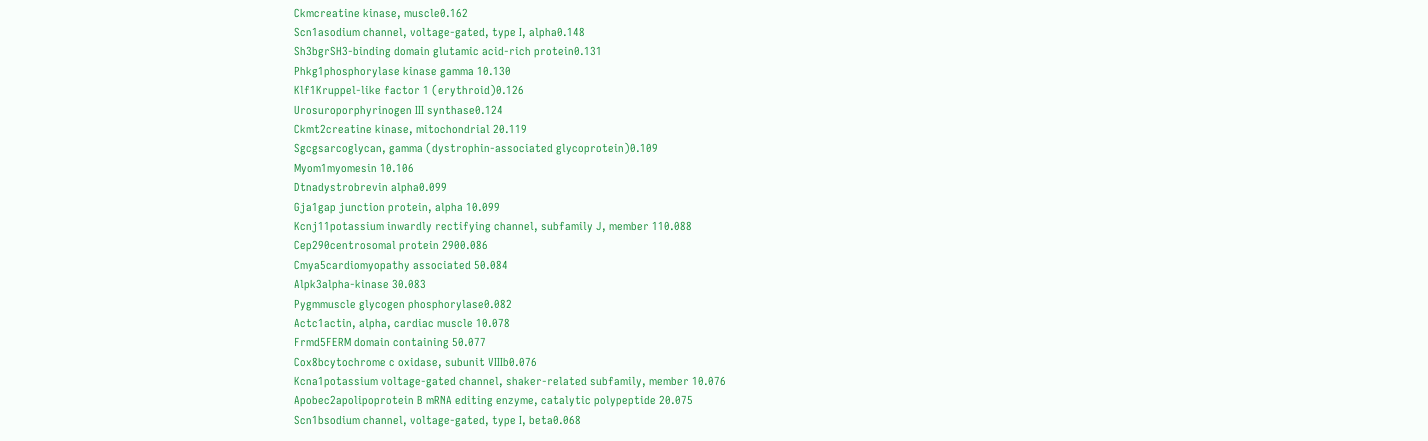Ckmcreatine kinase, muscle0.162
Scn1asodium channel, voltage-gated, type I, alpha0.148
Sh3bgrSH3-binding domain glutamic acid-rich protein0.131
Phkg1phosphorylase kinase gamma 10.130
Klf1Kruppel-like factor 1 (erythroid)0.126
Urosuroporphyrinogen III synthase0.124
Ckmt2creatine kinase, mitochondrial 20.119
Sgcgsarcoglycan, gamma (dystrophin-associated glycoprotein)0.109
Myom1myomesin 10.106
Dtnadystrobrevin alpha0.099
Gja1gap junction protein, alpha 10.099
Kcnj11potassium inwardly rectifying channel, subfamily J, member 110.088
Cep290centrosomal protein 2900.086
Cmya5cardiomyopathy associated 50.084
Alpk3alpha-kinase 30.083
Pygmmuscle glycogen phosphorylase0.082
Actc1actin, alpha, cardiac muscle 10.078
Frmd5FERM domain containing 50.077
Cox8bcytochrome c oxidase, subunit VIIIb0.076
Kcna1potassium voltage-gated channel, shaker-related subfamily, member 10.076
Apobec2apolipoprotein B mRNA editing enzyme, catalytic polypeptide 20.075
Scn1bsodium channel, voltage-gated, type I, beta0.068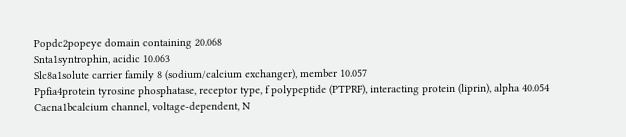Popdc2popeye domain containing 20.068
Snta1syntrophin, acidic 10.063
Slc8a1solute carrier family 8 (sodium/calcium exchanger), member 10.057
Ppfia4protein tyrosine phosphatase, receptor type, f polypeptide (PTPRF), interacting protein (liprin), alpha 40.054
Cacna1bcalcium channel, voltage-dependent, N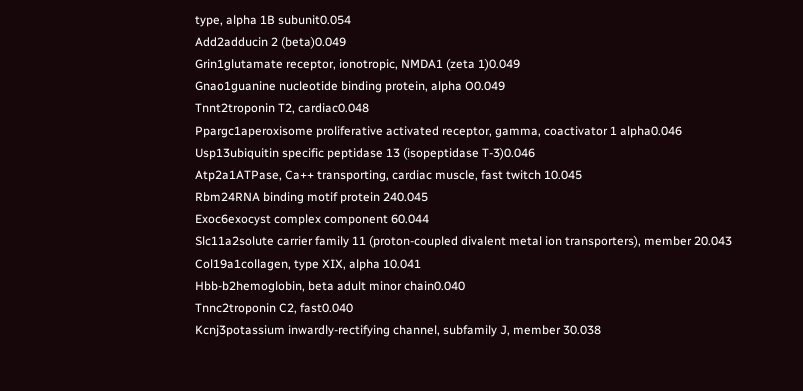type, alpha 1B subunit0.054
Add2adducin 2 (beta)0.049
Grin1glutamate receptor, ionotropic, NMDA1 (zeta 1)0.049
Gnao1guanine nucleotide binding protein, alpha O0.049
Tnnt2troponin T2, cardiac0.048
Ppargc1aperoxisome proliferative activated receptor, gamma, coactivator 1 alpha0.046
Usp13ubiquitin specific peptidase 13 (isopeptidase T-3)0.046
Atp2a1ATPase, Ca++ transporting, cardiac muscle, fast twitch 10.045
Rbm24RNA binding motif protein 240.045
Exoc6exocyst complex component 60.044
Slc11a2solute carrier family 11 (proton-coupled divalent metal ion transporters), member 20.043
Col19a1collagen, type XIX, alpha 10.041
Hbb-b2hemoglobin, beta adult minor chain0.040
Tnnc2troponin C2, fast0.040
Kcnj3potassium inwardly-rectifying channel, subfamily J, member 30.038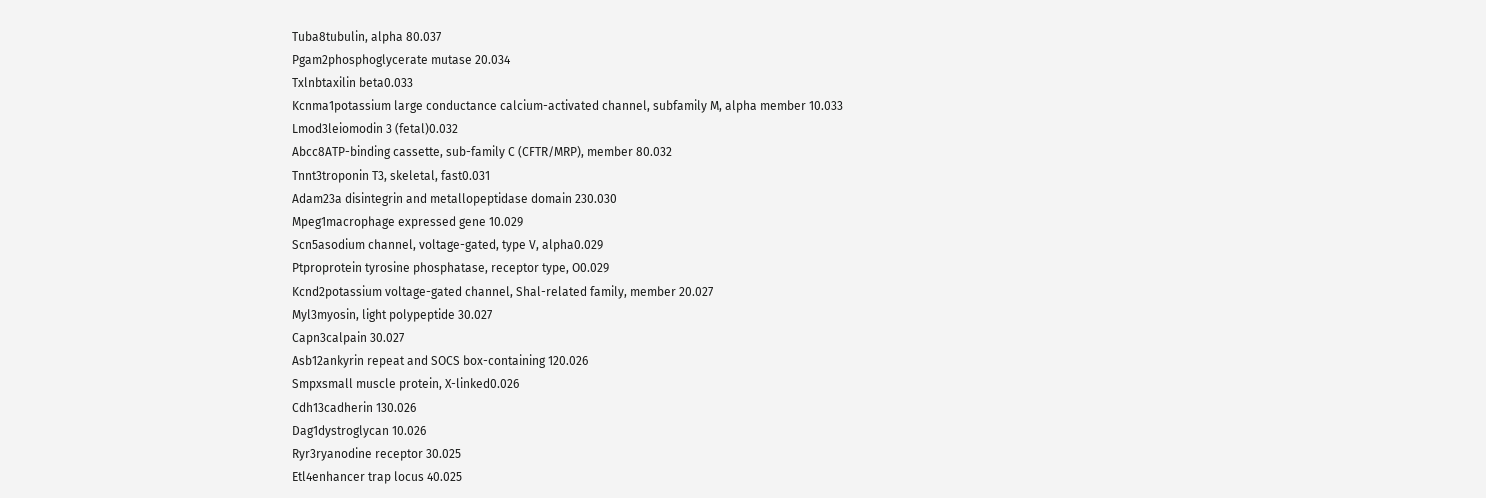Tuba8tubulin, alpha 80.037
Pgam2phosphoglycerate mutase 20.034
Txlnbtaxilin beta0.033
Kcnma1potassium large conductance calcium-activated channel, subfamily M, alpha member 10.033
Lmod3leiomodin 3 (fetal)0.032
Abcc8ATP-binding cassette, sub-family C (CFTR/MRP), member 80.032
Tnnt3troponin T3, skeletal, fast0.031
Adam23a disintegrin and metallopeptidase domain 230.030
Mpeg1macrophage expressed gene 10.029
Scn5asodium channel, voltage-gated, type V, alpha0.029
Ptproprotein tyrosine phosphatase, receptor type, O0.029
Kcnd2potassium voltage-gated channel, Shal-related family, member 20.027
Myl3myosin, light polypeptide 30.027
Capn3calpain 30.027
Asb12ankyrin repeat and SOCS box-containing 120.026
Smpxsmall muscle protein, X-linked0.026
Cdh13cadherin 130.026
Dag1dystroglycan 10.026
Ryr3ryanodine receptor 30.025
Etl4enhancer trap locus 40.025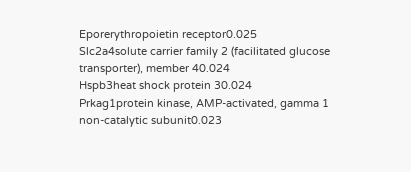Eporerythropoietin receptor0.025
Slc2a4solute carrier family 2 (facilitated glucose transporter), member 40.024
Hspb3heat shock protein 30.024
Prkag1protein kinase, AMP-activated, gamma 1 non-catalytic subunit0.023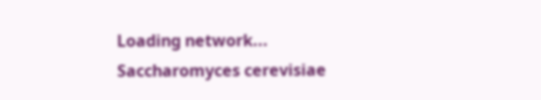Loading network...
Saccharomyces cerevisiae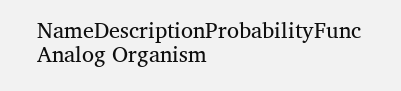NameDescriptionProbabilityFunc Analog Organism